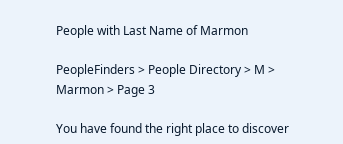People with Last Name of Marmon

PeopleFinders > People Directory > M > Marmon > Page 3

You have found the right place to discover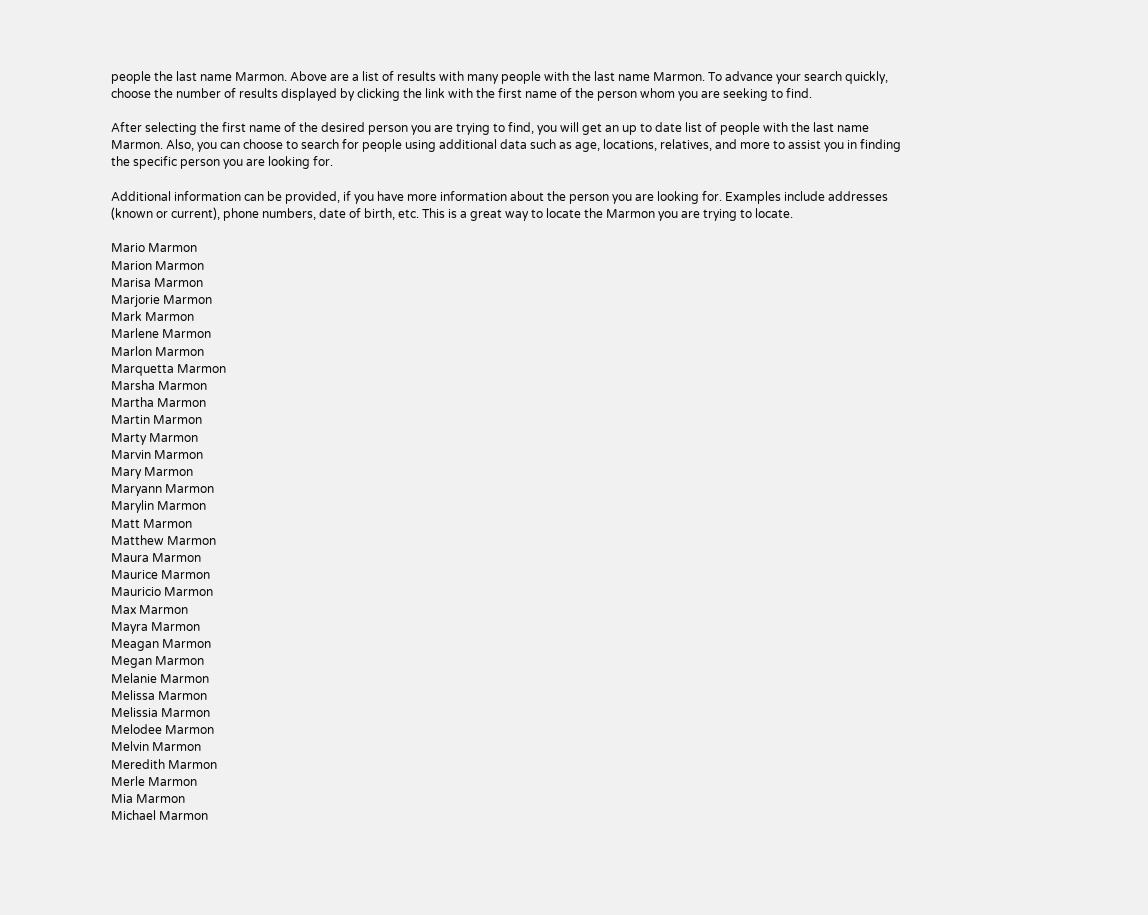people the last name Marmon. Above are a list of results with many people with the last name Marmon. To advance your search quickly, choose the number of results displayed by clicking the link with the first name of the person whom you are seeking to find.

After selecting the first name of the desired person you are trying to find, you will get an up to date list of people with the last name Marmon. Also, you can choose to search for people using additional data such as age, locations, relatives, and more to assist you in finding the specific person you are looking for.

Additional information can be provided, if you have more information about the person you are looking for. Examples include addresses (known or current), phone numbers, date of birth, etc. This is a great way to locate the Marmon you are trying to locate.

Mario Marmon
Marion Marmon
Marisa Marmon
Marjorie Marmon
Mark Marmon
Marlene Marmon
Marlon Marmon
Marquetta Marmon
Marsha Marmon
Martha Marmon
Martin Marmon
Marty Marmon
Marvin Marmon
Mary Marmon
Maryann Marmon
Marylin Marmon
Matt Marmon
Matthew Marmon
Maura Marmon
Maurice Marmon
Mauricio Marmon
Max Marmon
Mayra Marmon
Meagan Marmon
Megan Marmon
Melanie Marmon
Melissa Marmon
Melissia Marmon
Melodee Marmon
Melvin Marmon
Meredith Marmon
Merle Marmon
Mia Marmon
Michael Marmon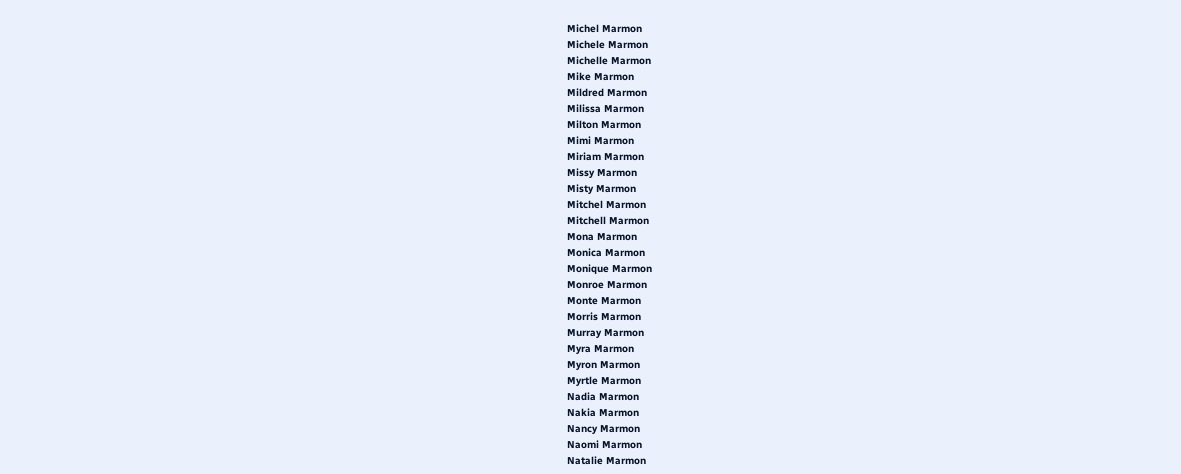Michel Marmon
Michele Marmon
Michelle Marmon
Mike Marmon
Mildred Marmon
Milissa Marmon
Milton Marmon
Mimi Marmon
Miriam Marmon
Missy Marmon
Misty Marmon
Mitchel Marmon
Mitchell Marmon
Mona Marmon
Monica Marmon
Monique Marmon
Monroe Marmon
Monte Marmon
Morris Marmon
Murray Marmon
Myra Marmon
Myron Marmon
Myrtle Marmon
Nadia Marmon
Nakia Marmon
Nancy Marmon
Naomi Marmon
Natalie Marmon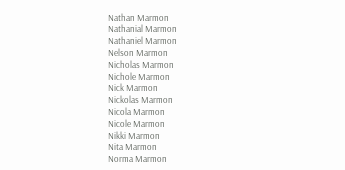Nathan Marmon
Nathanial Marmon
Nathaniel Marmon
Nelson Marmon
Nicholas Marmon
Nichole Marmon
Nick Marmon
Nickolas Marmon
Nicola Marmon
Nicole Marmon
Nikki Marmon
Nita Marmon
Norma Marmon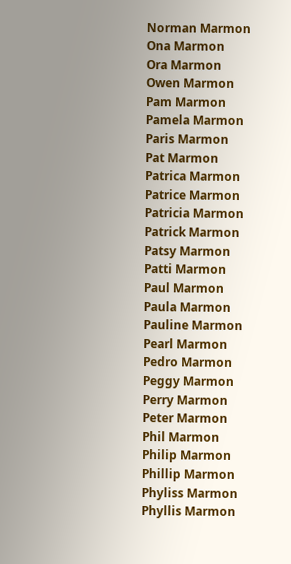Norman Marmon
Ona Marmon
Ora Marmon
Owen Marmon
Pam Marmon
Pamela Marmon
Paris Marmon
Pat Marmon
Patrica Marmon
Patrice Marmon
Patricia Marmon
Patrick Marmon
Patsy Marmon
Patti Marmon
Paul Marmon
Paula Marmon
Pauline Marmon
Pearl Marmon
Pedro Marmon
Peggy Marmon
Perry Marmon
Peter Marmon
Phil Marmon
Philip Marmon
Phillip Marmon
Phyliss Marmon
Phyllis Marmon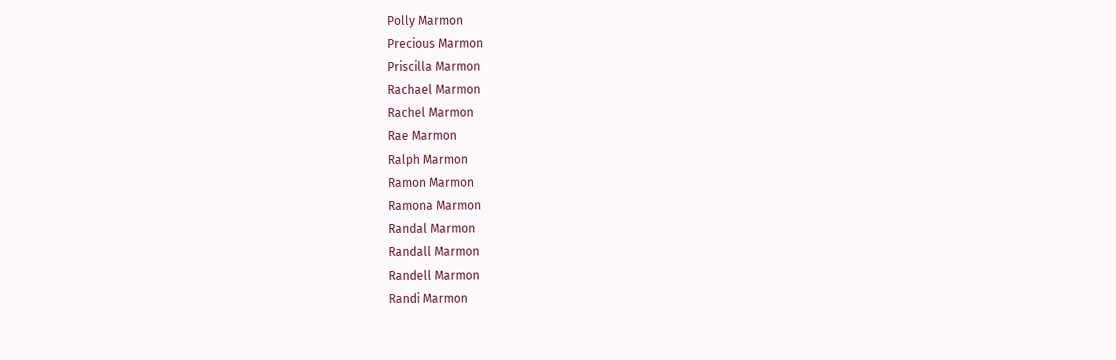Polly Marmon
Precious Marmon
Priscilla Marmon
Rachael Marmon
Rachel Marmon
Rae Marmon
Ralph Marmon
Ramon Marmon
Ramona Marmon
Randal Marmon
Randall Marmon
Randell Marmon
Randi Marmon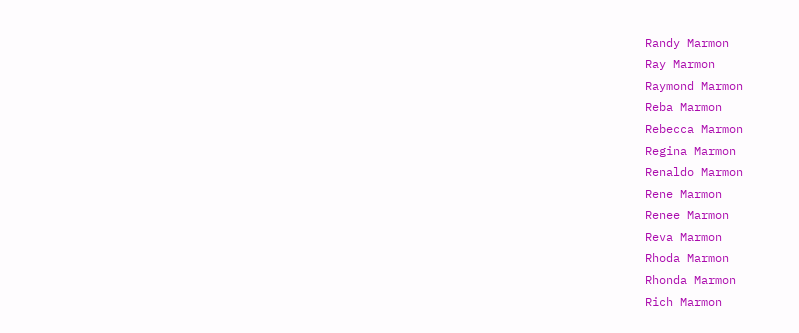Randy Marmon
Ray Marmon
Raymond Marmon
Reba Marmon
Rebecca Marmon
Regina Marmon
Renaldo Marmon
Rene Marmon
Renee Marmon
Reva Marmon
Rhoda Marmon
Rhonda Marmon
Rich Marmon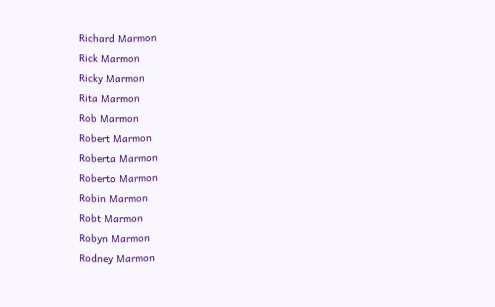Richard Marmon
Rick Marmon
Ricky Marmon
Rita Marmon
Rob Marmon
Robert Marmon
Roberta Marmon
Roberto Marmon
Robin Marmon
Robt Marmon
Robyn Marmon
Rodney Marmon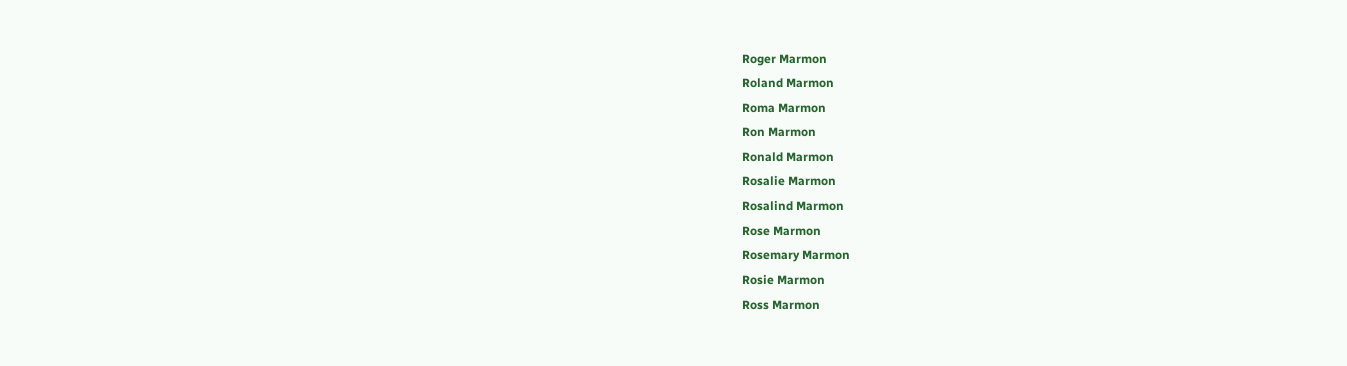Roger Marmon
Roland Marmon
Roma Marmon
Ron Marmon
Ronald Marmon
Rosalie Marmon
Rosalind Marmon
Rose Marmon
Rosemary Marmon
Rosie Marmon
Ross Marmon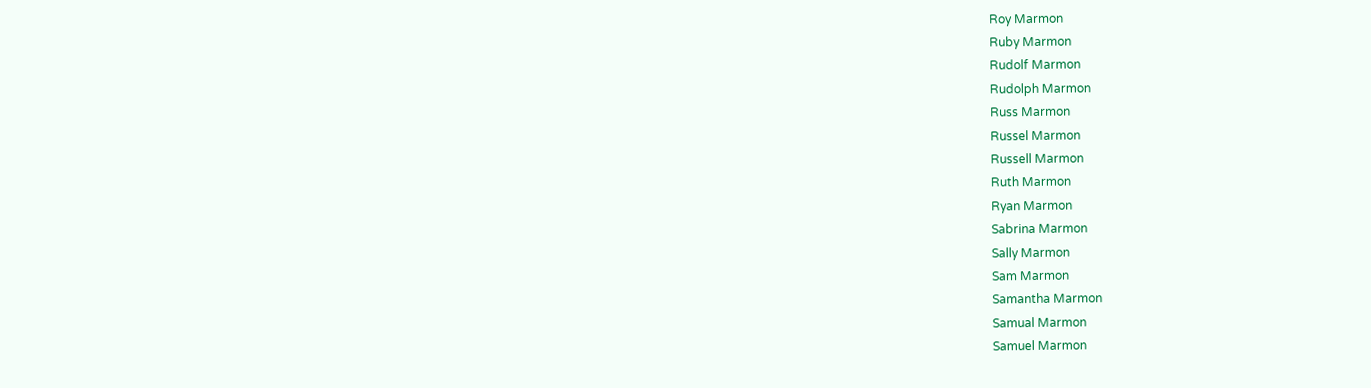Roy Marmon
Ruby Marmon
Rudolf Marmon
Rudolph Marmon
Russ Marmon
Russel Marmon
Russell Marmon
Ruth Marmon
Ryan Marmon
Sabrina Marmon
Sally Marmon
Sam Marmon
Samantha Marmon
Samual Marmon
Samuel Marmon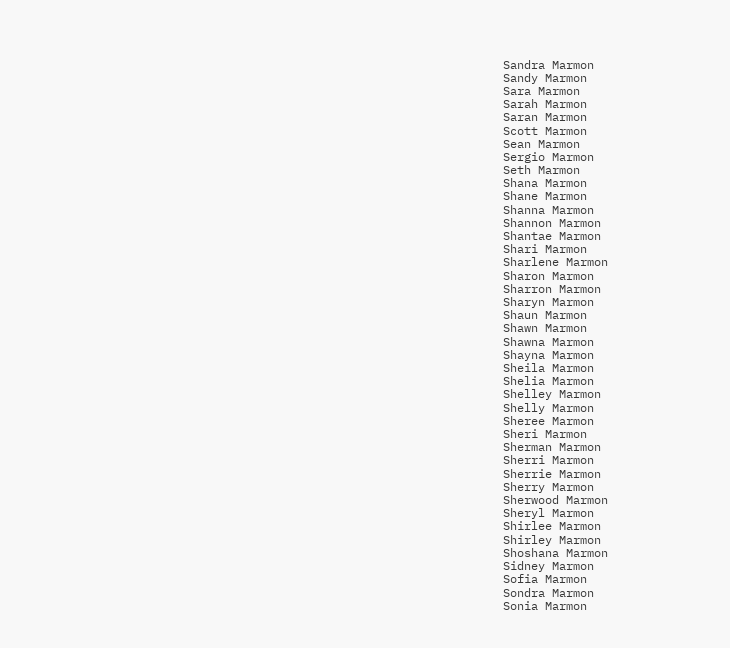Sandra Marmon
Sandy Marmon
Sara Marmon
Sarah Marmon
Saran Marmon
Scott Marmon
Sean Marmon
Sergio Marmon
Seth Marmon
Shana Marmon
Shane Marmon
Shanna Marmon
Shannon Marmon
Shantae Marmon
Shari Marmon
Sharlene Marmon
Sharon Marmon
Sharron Marmon
Sharyn Marmon
Shaun Marmon
Shawn Marmon
Shawna Marmon
Shayna Marmon
Sheila Marmon
Shelia Marmon
Shelley Marmon
Shelly Marmon
Sheree Marmon
Sheri Marmon
Sherman Marmon
Sherri Marmon
Sherrie Marmon
Sherry Marmon
Sherwood Marmon
Sheryl Marmon
Shirlee Marmon
Shirley Marmon
Shoshana Marmon
Sidney Marmon
Sofia Marmon
Sondra Marmon
Sonia Marmon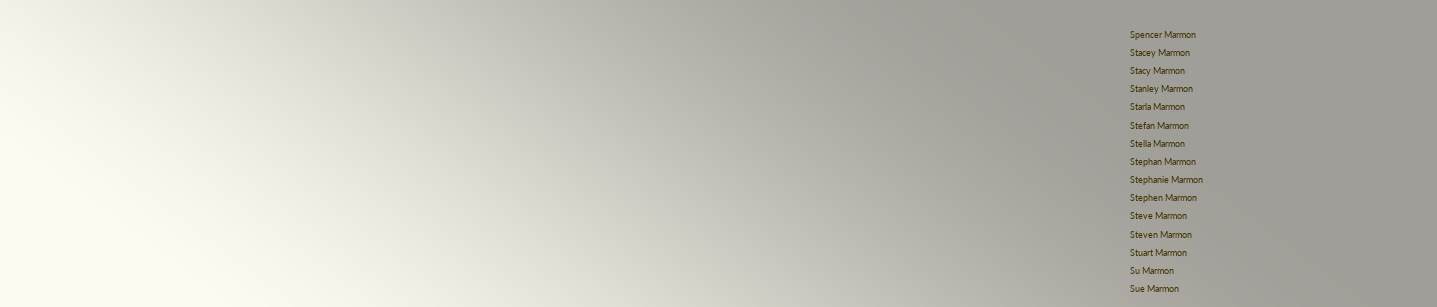Spencer Marmon
Stacey Marmon
Stacy Marmon
Stanley Marmon
Starla Marmon
Stefan Marmon
Stella Marmon
Stephan Marmon
Stephanie Marmon
Stephen Marmon
Steve Marmon
Steven Marmon
Stuart Marmon
Su Marmon
Sue Marmon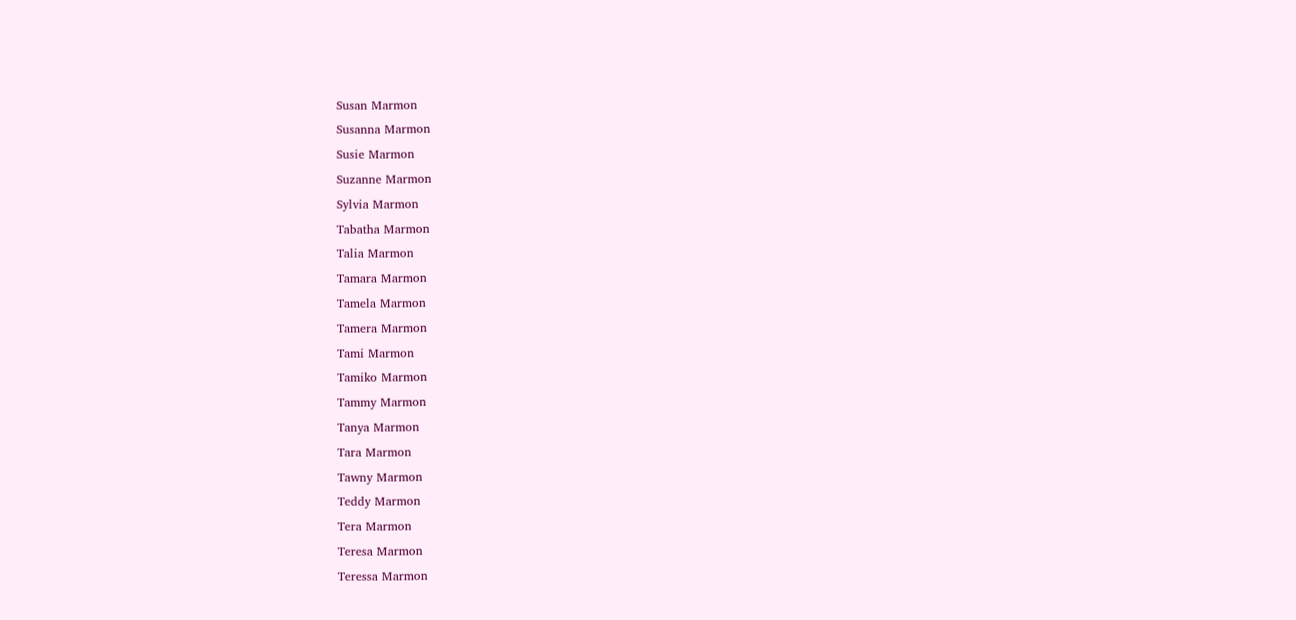Susan Marmon
Susanna Marmon
Susie Marmon
Suzanne Marmon
Sylvia Marmon
Tabatha Marmon
Talia Marmon
Tamara Marmon
Tamela Marmon
Tamera Marmon
Tami Marmon
Tamiko Marmon
Tammy Marmon
Tanya Marmon
Tara Marmon
Tawny Marmon
Teddy Marmon
Tera Marmon
Teresa Marmon
Teressa Marmon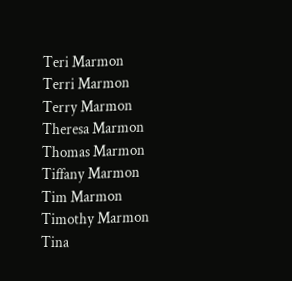Teri Marmon
Terri Marmon
Terry Marmon
Theresa Marmon
Thomas Marmon
Tiffany Marmon
Tim Marmon
Timothy Marmon
Tina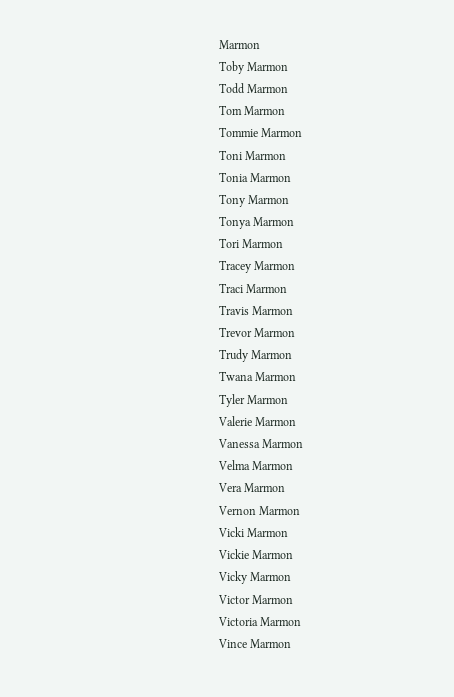Marmon
Toby Marmon
Todd Marmon
Tom Marmon
Tommie Marmon
Toni Marmon
Tonia Marmon
Tony Marmon
Tonya Marmon
Tori Marmon
Tracey Marmon
Traci Marmon
Travis Marmon
Trevor Marmon
Trudy Marmon
Twana Marmon
Tyler Marmon
Valerie Marmon
Vanessa Marmon
Velma Marmon
Vera Marmon
Vernon Marmon
Vicki Marmon
Vickie Marmon
Vicky Marmon
Victor Marmon
Victoria Marmon
Vince Marmon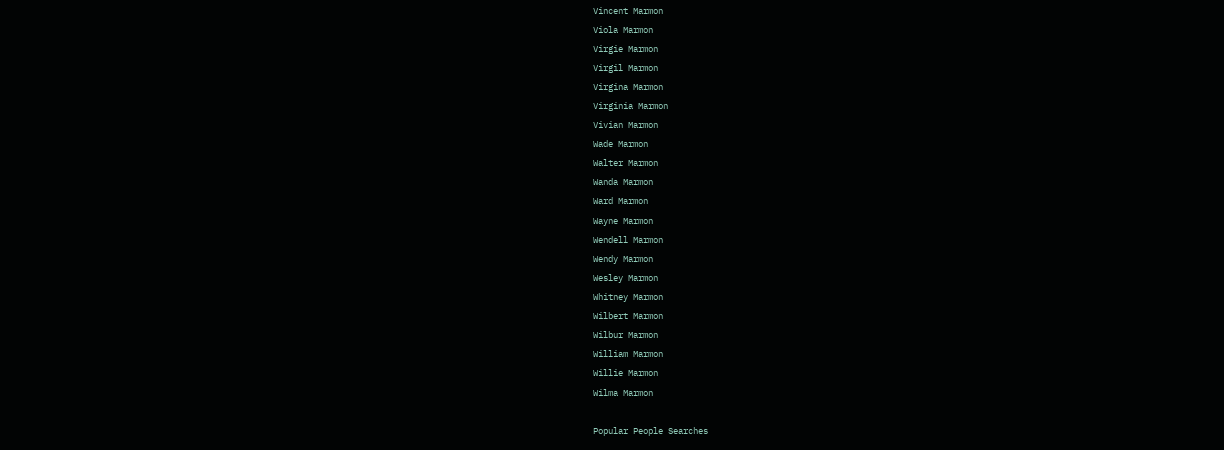Vincent Marmon
Viola Marmon
Virgie Marmon
Virgil Marmon
Virgina Marmon
Virginia Marmon
Vivian Marmon
Wade Marmon
Walter Marmon
Wanda Marmon
Ward Marmon
Wayne Marmon
Wendell Marmon
Wendy Marmon
Wesley Marmon
Whitney Marmon
Wilbert Marmon
Wilbur Marmon
William Marmon
Willie Marmon
Wilma Marmon

Popular People Searches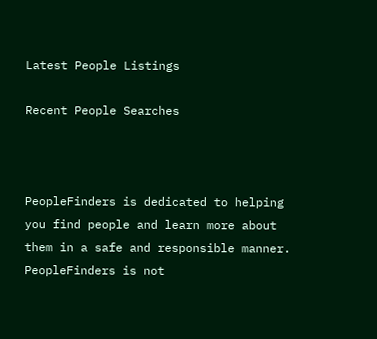Latest People Listings

Recent People Searches



PeopleFinders is dedicated to helping you find people and learn more about them in a safe and responsible manner. PeopleFinders is not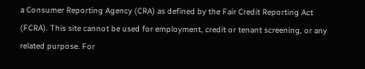a Consumer Reporting Agency (CRA) as defined by the Fair Credit Reporting Act (FCRA). This site cannot be used for employment, credit or tenant screening, or any related purpose. For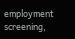employment screening,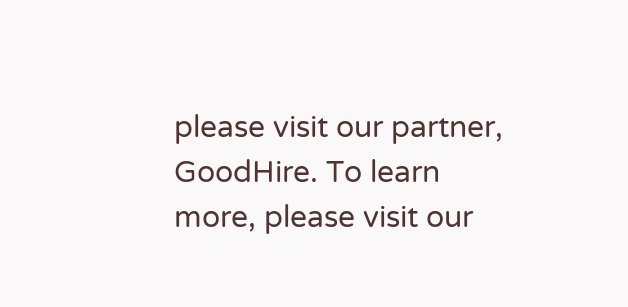please visit our partner, GoodHire. To learn more, please visit our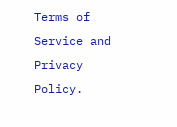Terms of Service and Privacy Policy.